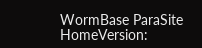WormBase ParaSite HomeVersion: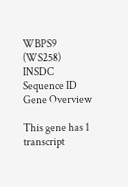WBPS9 (WS258)
INSDC Sequence ID
Gene Overview

This gene has 1 transcript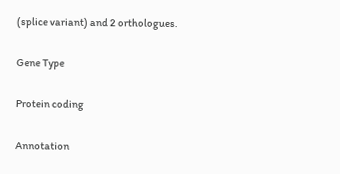(splice variant) and 2 orthologues.

Gene Type

Protein coding

Annotation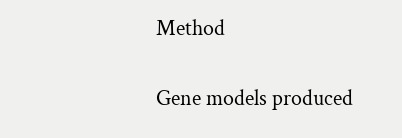Method

Gene models produced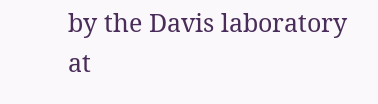by the Davis laboratory at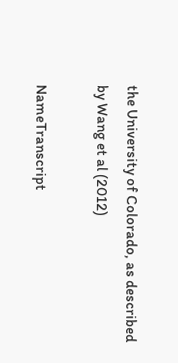the University of Colorado, as described by Wang et al (2012)

NameTranscript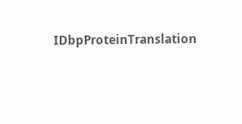IDbpProteinTranslation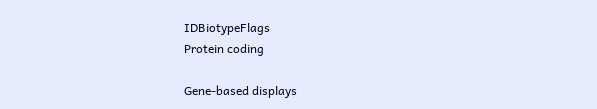IDBiotypeFlags
Protein coding

Gene-based displays